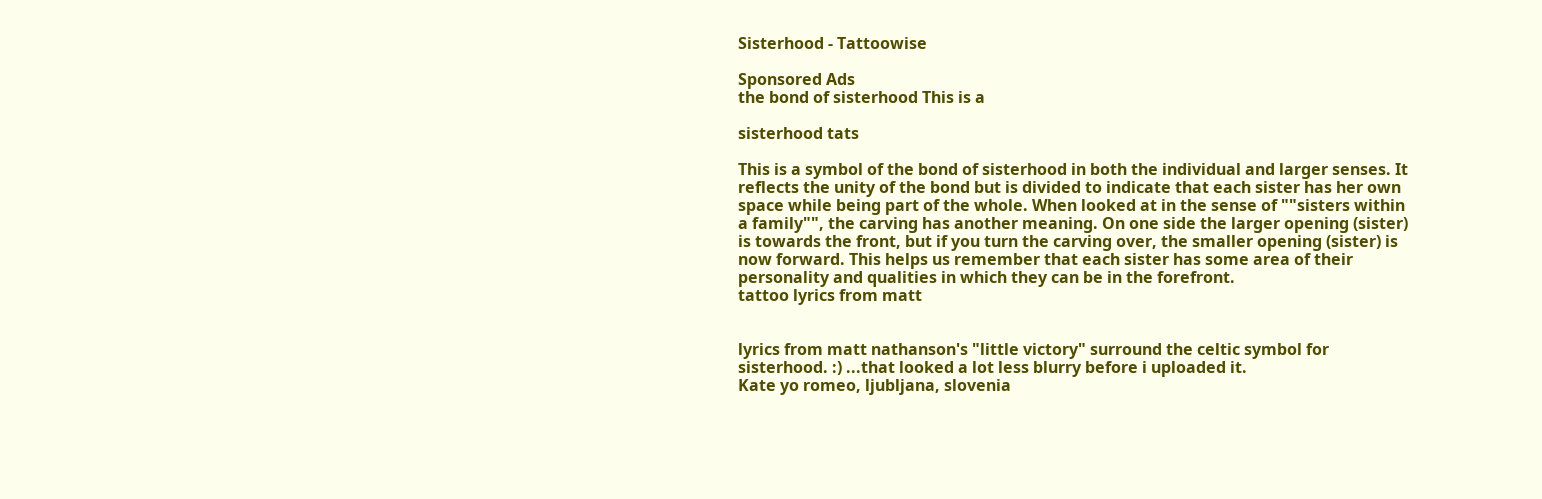Sisterhood - Tattoowise

Sponsored Ads
the bond of sisterhood This is a

sisterhood tats

This is a symbol of the bond of sisterhood in both the individual and larger senses. It reflects the unity of the bond but is divided to indicate that each sister has her own space while being part of the whole. When looked at in the sense of ""sisters within a family"", the carving has another meaning. On one side the larger opening (sister) is towards the front, but if you turn the carving over, the smaller opening (sister) is now forward. This helps us remember that each sister has some area of their personality and qualities in which they can be in the forefront.
tattoo lyrics from matt


lyrics from matt nathanson's "little victory" surround the celtic symbol for sisterhood. :) ...that looked a lot less blurry before i uploaded it.
Kate yo romeo, ljubljana, slovenia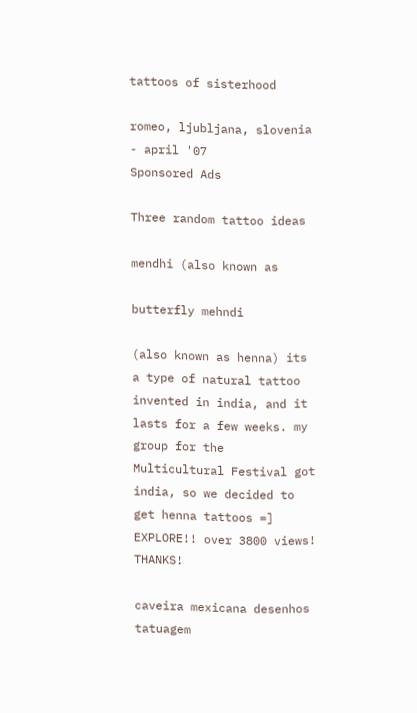tattoos of sisterhood

romeo, ljubljana, slovenia - april '07
Sponsored Ads

Three random tattoo ideas

mendhi (also known as

butterfly mehndi

(also known as henna) its a type of natural tattoo invented in india, and it lasts for a few weeks. my group for the Multicultural Festival got india, so we decided to get henna tattoos =] EXPLORE!! over 3800 views! THANKS!

caveira mexicana desenhos tatuagem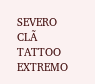SEVERO CLÃ TATTOO EXTREMO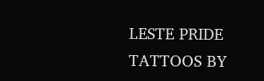LESTE PRIDE TATTOOS BY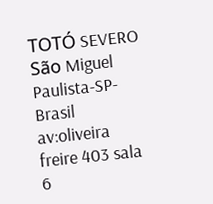TOTÓ SEVERO São Miguel Paulista-SP-Brasil av:oliveira freire 403 sala 6